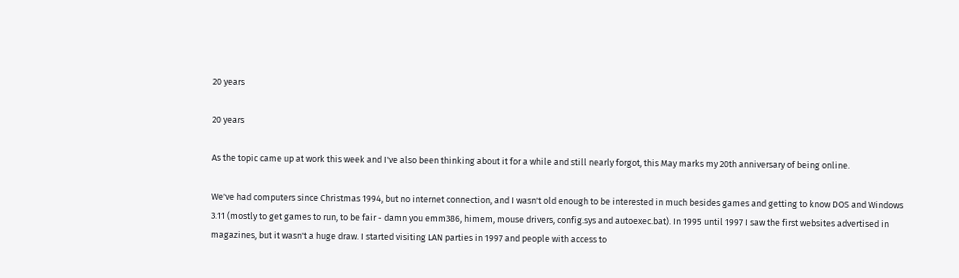20 years

20 years

As the topic came up at work this week and I've also been thinking about it for a while and still nearly forgot, this May marks my 20th anniversary of being online.

We've had computers since Christmas 1994, but no internet connection, and I wasn't old enough to be interested in much besides games and getting to know DOS and Windows 3.11 (mostly to get games to run, to be fair - damn you emm386, himem, mouse drivers, config.sys and autoexec.bat). In 1995 until 1997 I saw the first websites advertised in magazines, but it wasn't a huge draw. I started visiting LAN parties in 1997 and people with access to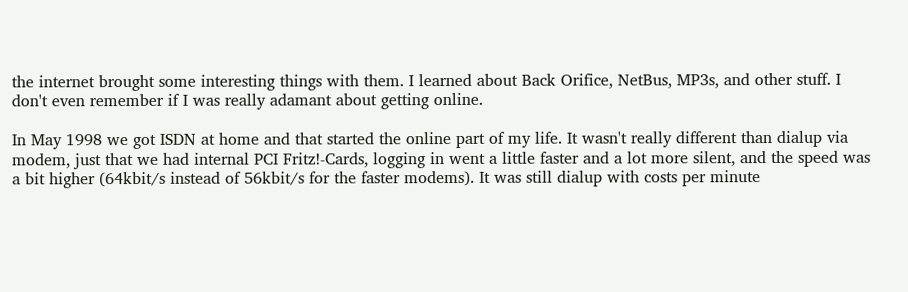the internet brought some interesting things with them. I learned about Back Orifice, NetBus, MP3s, and other stuff. I don't even remember if I was really adamant about getting online.

In May 1998 we got ISDN at home and that started the online part of my life. It wasn't really different than dialup via modem, just that we had internal PCI Fritz!-Cards, logging in went a little faster and a lot more silent, and the speed was a bit higher (64kbit/s instead of 56kbit/s for the faster modems). It was still dialup with costs per minute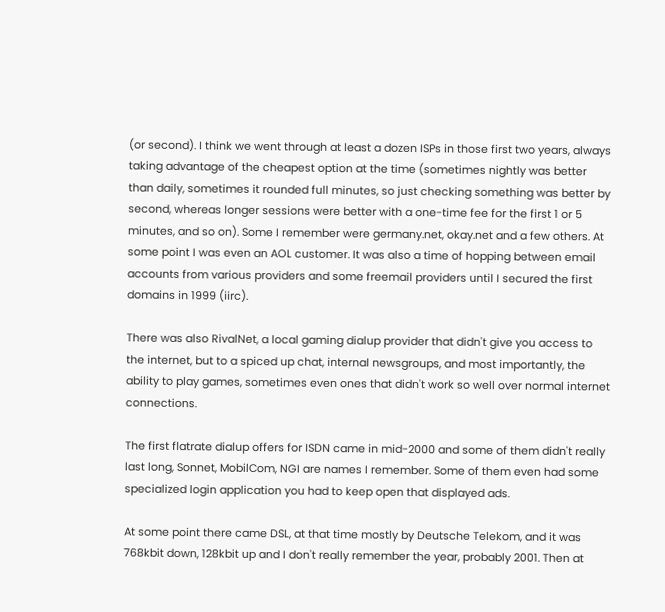(or second). I think we went through at least a dozen ISPs in those first two years, always taking advantage of the cheapest option at the time (sometimes nightly was better than daily, sometimes it rounded full minutes, so just checking something was better by second, whereas longer sessions were better with a one-time fee for the first 1 or 5 minutes, and so on). Some I remember were germany.net, okay.net and a few others. At some point I was even an AOL customer. It was also a time of hopping between email accounts from various providers and some freemail providers until I secured the first domains in 1999 (iirc).

There was also RivalNet, a local gaming dialup provider that didn't give you access to the internet, but to a spiced up chat, internal newsgroups, and most importantly, the ability to play games, sometimes even ones that didn't work so well over normal internet connections.

The first flatrate dialup offers for ISDN came in mid-2000 and some of them didn't really last long, Sonnet, MobilCom, NGI are names I remember. Some of them even had some specialized login application you had to keep open that displayed ads.

At some point there came DSL, at that time mostly by Deutsche Telekom, and it was 768kbit down, 128kbit up and I don't really remember the year, probably 2001. Then at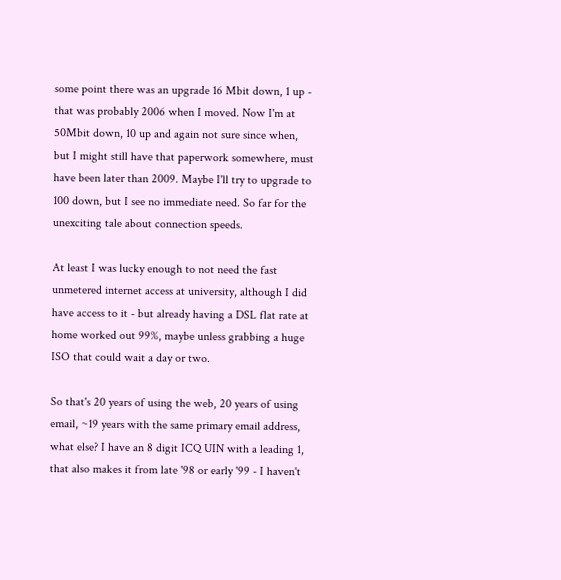some point there was an upgrade 16 Mbit down, 1 up - that was probably 2006 when I moved. Now I'm at 50Mbit down, 10 up and again not sure since when, but I might still have that paperwork somewhere, must have been later than 2009. Maybe I'll try to upgrade to 100 down, but I see no immediate need. So far for the unexciting tale about connection speeds.

At least I was lucky enough to not need the fast unmetered internet access at university, although I did have access to it - but already having a DSL flat rate at home worked out 99%, maybe unless grabbing a huge ISO that could wait a day or two.

So that's 20 years of using the web, 20 years of using email, ~19 years with the same primary email address, what else? I have an 8 digit ICQ UIN with a leading 1, that also makes it from late '98 or early '99 - I haven't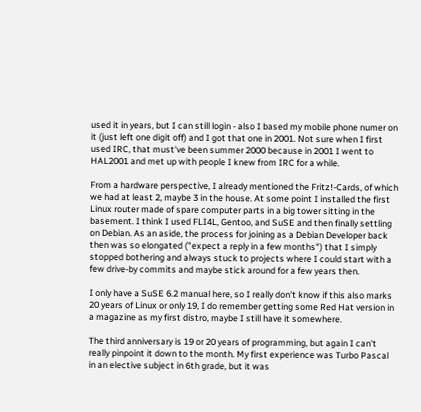used it in years, but I can still login - also I based my mobile phone numer on it (just left one digit off) and I got that one in 2001. Not sure when I first used IRC, that must've been summer 2000 because in 2001 I went to HAL2001 and met up with people I knew from IRC for a while.

From a hardware perspective, I already mentioned the Fritz!-Cards, of which we had at least 2, maybe 3 in the house. At some point I installed the first Linux router made of spare computer parts in a big tower sitting in the basement. I think I used FLI4L, Gentoo, and SuSE and then finally settling on Debian. As an aside, the process for joining as a Debian Developer back then was so elongated ("expect a reply in a few months") that I simply stopped bothering and always stuck to projects where I could start with a few drive-by commits and maybe stick around for a few years then.

I only have a SuSE 6.2 manual here, so I really don't know if this also marks 20 years of Linux or only 19, I do remember getting some Red Hat version in a magazine as my first distro, maybe I still have it somewhere.

The third anniversary is 19 or 20 years of programming, but again I can't really pinpoint it down to the month. My first experience was Turbo Pascal in an elective subject in 6th grade, but it was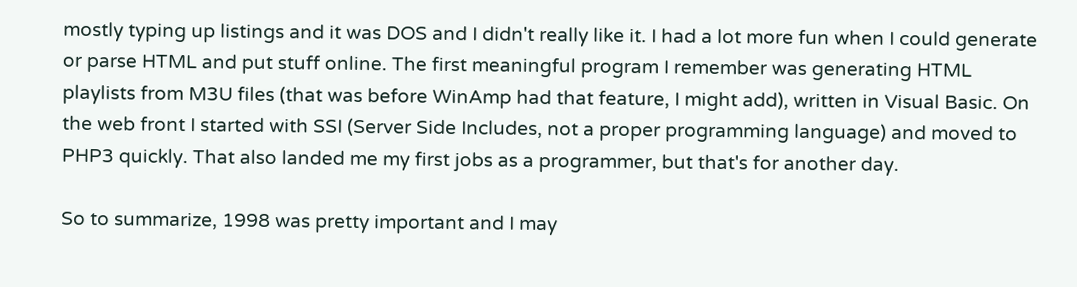mostly typing up listings and it was DOS and I didn't really like it. I had a lot more fun when I could generate or parse HTML and put stuff online. The first meaningful program I remember was generating HTML playlists from M3U files (that was before WinAmp had that feature, I might add), written in Visual Basic. On the web front I started with SSI (Server Side Includes, not a proper programming language) and moved to PHP3 quickly. That also landed me my first jobs as a programmer, but that's for another day.

So to summarize, 1998 was pretty important and I may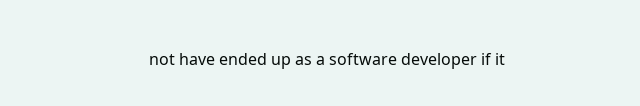not have ended up as a software developer if it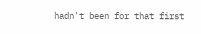hadn't been for that first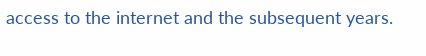access to the internet and the subsequent years.